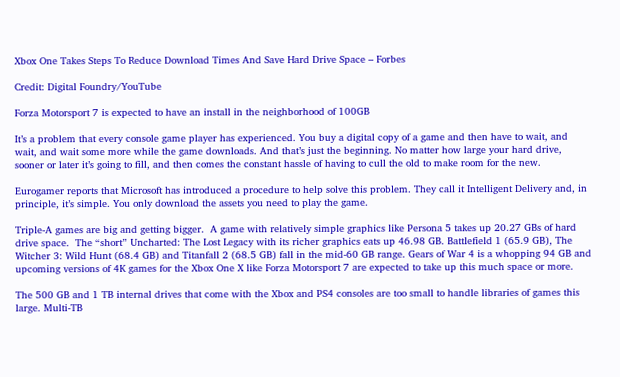Xbox One Takes Steps To Reduce Download Times And Save Hard Drive Space – Forbes

Credit: Digital Foundry/YouTube

Forza Motorsport 7 is expected to have an install in the neighborhood of 100GB

It’s a problem that every console game player has experienced. You buy a digital copy of a game and then have to wait, and wait, and wait some more while the game downloads. And that’s just the beginning. No matter how large your hard drive, sooner or later it’s going to fill, and then comes the constant hassle of having to cull the old to make room for the new.

Eurogamer reports that Microsoft has introduced a procedure to help solve this problem. They call it Intelligent Delivery and, in principle, it’s simple. You only download the assets you need to play the game.

Triple-A games are big and getting bigger.  A game with relatively simple graphics like Persona 5 takes up 20.27 GBs of hard drive space.  The “short” Uncharted: The Lost Legacy with its richer graphics eats up 46.98 GB. Battlefield 1 (65.9 GB), The Witcher 3: Wild Hunt (68.4 GB) and Titanfall 2 (68.5 GB) fall in the mid-60 GB range. Gears of War 4 is a whopping 94 GB and upcoming versions of 4K games for the Xbox One X like Forza Motorsport 7 are expected to take up this much space or more.

The 500 GB and 1 TB internal drives that come with the Xbox and PS4 consoles are too small to handle libraries of games this large. Multi-TB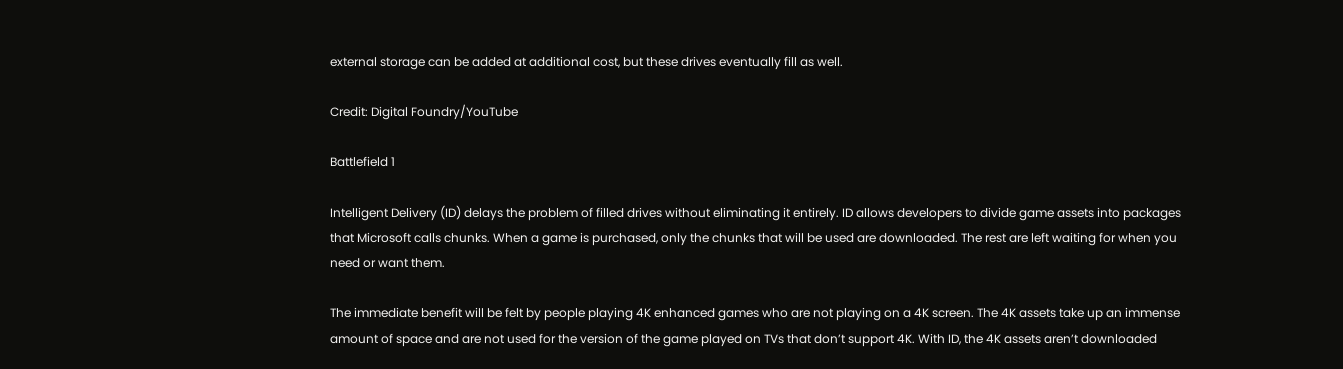external storage can be added at additional cost, but these drives eventually fill as well.

Credit: Digital Foundry/YouTube

Battlefield 1

Intelligent Delivery (ID) delays the problem of filled drives without eliminating it entirely. ID allows developers to divide game assets into packages that Microsoft calls chunks. When a game is purchased, only the chunks that will be used are downloaded. The rest are left waiting for when you need or want them.

The immediate benefit will be felt by people playing 4K enhanced games who are not playing on a 4K screen. The 4K assets take up an immense amount of space and are not used for the version of the game played on TVs that don’t support 4K. With ID, the 4K assets aren’t downloaded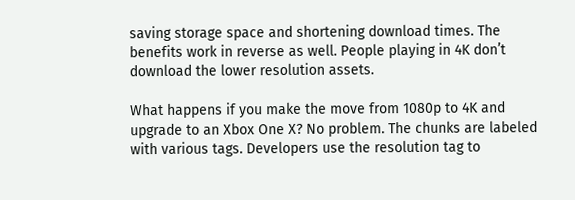saving storage space and shortening download times. The benefits work in reverse as well. People playing in 4K don’t download the lower resolution assets.

What happens if you make the move from 1080p to 4K and upgrade to an Xbox One X? No problem. The chunks are labeled with various tags. Developers use the resolution tag to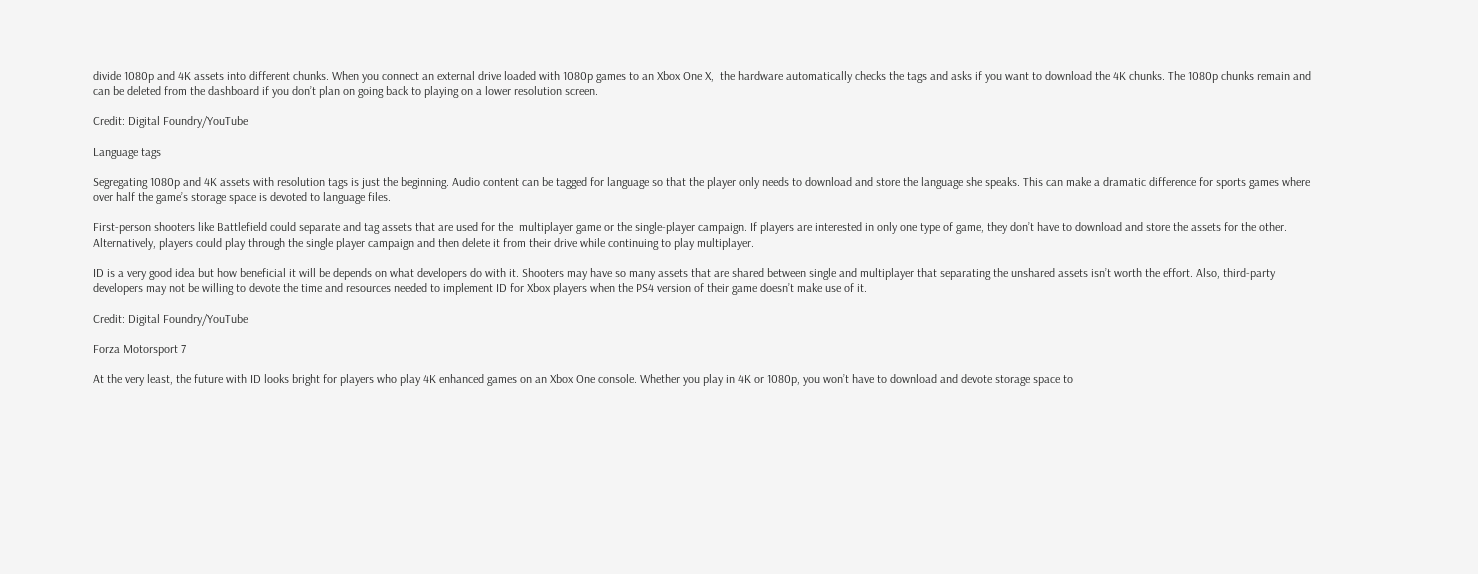divide 1080p and 4K assets into different chunks. When you connect an external drive loaded with 1080p games to an Xbox One X,  the hardware automatically checks the tags and asks if you want to download the 4K chunks. The 1080p chunks remain and can be deleted from the dashboard if you don’t plan on going back to playing on a lower resolution screen.

Credit: Digital Foundry/YouTube

Language tags

Segregating 1080p and 4K assets with resolution tags is just the beginning. Audio content can be tagged for language so that the player only needs to download and store the language she speaks. This can make a dramatic difference for sports games where over half the game’s storage space is devoted to language files.

First-person shooters like Battlefield could separate and tag assets that are used for the  multiplayer game or the single-player campaign. If players are interested in only one type of game, they don’t have to download and store the assets for the other. Alternatively, players could play through the single player campaign and then delete it from their drive while continuing to play multiplayer.

ID is a very good idea but how beneficial it will be depends on what developers do with it. Shooters may have so many assets that are shared between single and multiplayer that separating the unshared assets isn’t worth the effort. Also, third-party developers may not be willing to devote the time and resources needed to implement ID for Xbox players when the PS4 version of their game doesn’t make use of it.

Credit: Digital Foundry/YouTube

Forza Motorsport 7

At the very least, the future with ID looks bright for players who play 4K enhanced games on an Xbox One console. Whether you play in 4K or 1080p, you won’t have to download and devote storage space to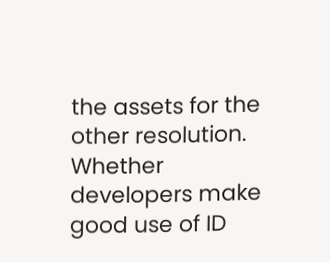the assets for the other resolution. Whether developers make good use of ID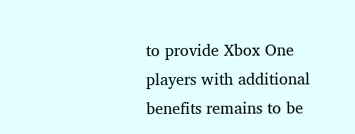to provide Xbox One players with additional benefits remains to be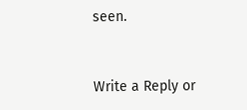seen.


Write a Reply or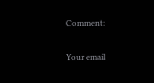Comment:

Your email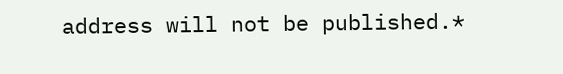address will not be published.*